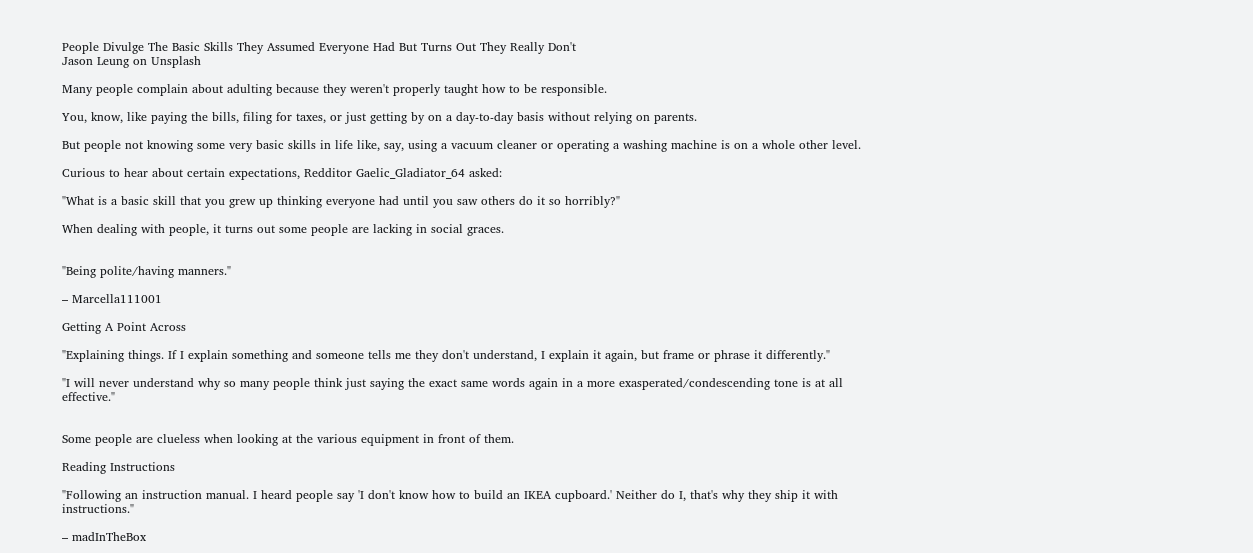People Divulge The Basic Skills They Assumed Everyone Had But Turns Out They Really Don't
Jason Leung on Unsplash

Many people complain about adulting because they weren't properly taught how to be responsible.

You, know, like paying the bills, filing for taxes, or just getting by on a day-to-day basis without relying on parents.

But people not knowing some very basic skills in life like, say, using a vacuum cleaner or operating a washing machine is on a whole other level.

Curious to hear about certain expectations, Redditor Gaelic_Gladiator_64 asked:

"What is a basic skill that you grew up thinking everyone had until you saw others do it so horribly?"

When dealing with people, it turns out some people are lacking in social graces.


"Being polite/having manners."

– Marcella111001

Getting A Point Across

"Explaining things. If I explain something and someone tells me they don't understand, I explain it again, but frame or phrase it differently."

"I will never understand why so many people think just saying the exact same words again in a more exasperated/condescending tone is at all effective."


Some people are clueless when looking at the various equipment in front of them.

Reading Instructions

"Following an instruction manual. I heard people say 'I don't know how to build an IKEA cupboard.' Neither do I, that's why they ship it with instructions."

– madInTheBox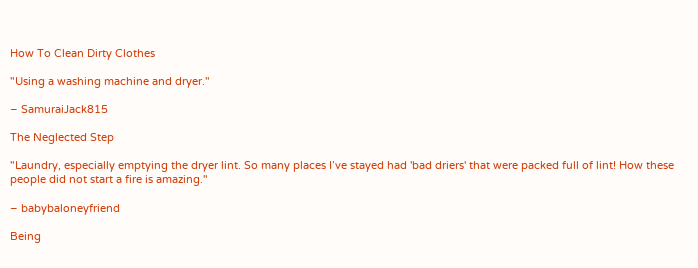How To Clean Dirty Clothes

"Using a washing machine and dryer."

– SamuraiJack815

The Neglected Step

"Laundry, especially emptying the dryer lint. So many places I’ve stayed had 'bad driers' that were packed full of lint! How these people did not start a fire is amazing."

– babybaloneyfriend

Being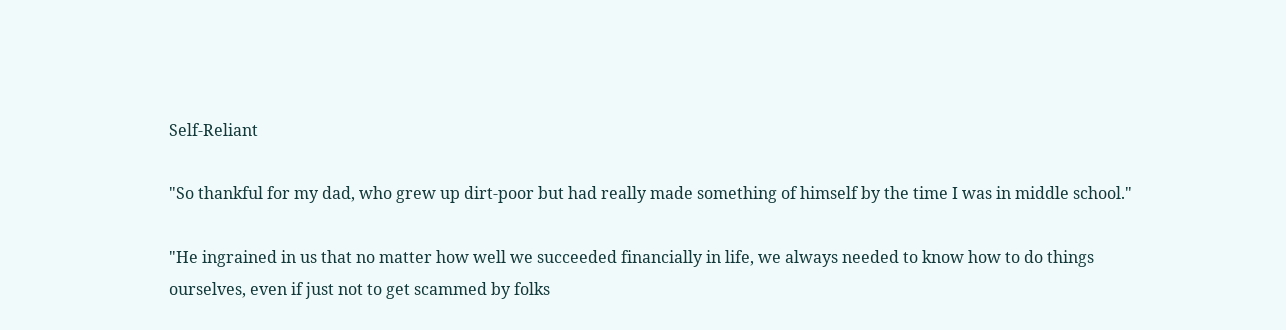Self-Reliant

"So thankful for my dad, who grew up dirt-poor but had really made something of himself by the time I was in middle school."

"He ingrained in us that no matter how well we succeeded financially in life, we always needed to know how to do things ourselves, even if just not to get scammed by folks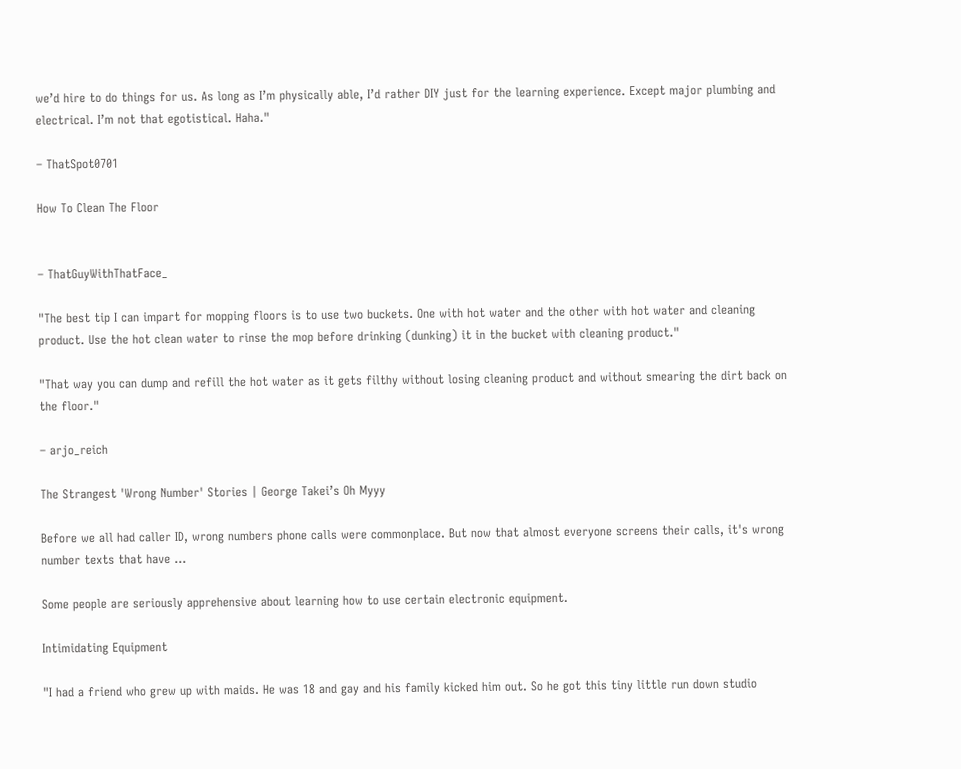we’d hire to do things for us. As long as I’m physically able, I’d rather DIY just for the learning experience. Except major plumbing and electrical. I’m not that egotistical. Haha."

– ThatSpot0701

How To Clean The Floor


– ThatGuyWithThatFace_

"The best tip I can impart for mopping floors is to use two buckets. One with hot water and the other with hot water and cleaning product. Use the hot clean water to rinse the mop before drinking (dunking) it in the bucket with cleaning product."

"That way you can dump and refill the hot water as it gets filthy without losing cleaning product and without smearing the dirt back on the floor."

– arjo_reich

The Strangest 'Wrong Number' Stories | George Takei’s Oh Myyy

Before we all had caller ID, wrong numbers phone calls were commonplace. But now that almost everyone screens their calls, it's wrong number texts that have ...

Some people are seriously apprehensive about learning how to use certain electronic equipment.

Intimidating Equipment

"I had a friend who grew up with maids. He was 18 and gay and his family kicked him out. So he got this tiny little run down studio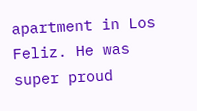apartment in Los Feliz. He was super proud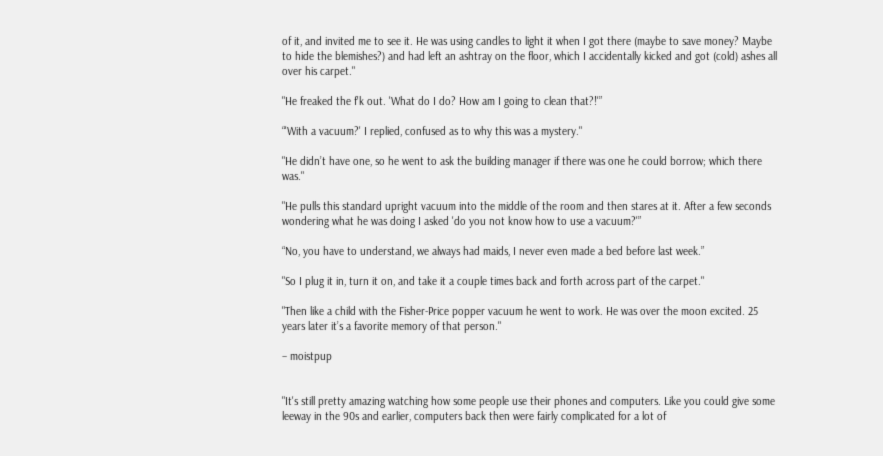of it, and invited me to see it. He was using candles to light it when I got there (maybe to save money? Maybe to hide the blemishes?) and had left an ashtray on the floor, which I accidentally kicked and got (cold) ashes all over his carpet."

"He freaked the f'k out. 'What do I do? How am I going to clean that?!'”

“'With a vacuum?' I replied, confused as to why this was a mystery."

"He didn’t have one, so he went to ask the building manager if there was one he could borrow; which there was."

"He pulls this standard upright vacuum into the middle of the room and then stares at it. After a few seconds wondering what he was doing I asked 'do you not know how to use a vacuum?'”

“No, you have to understand, we always had maids, I never even made a bed before last week.”

"So I plug it in, turn it on, and take it a couple times back and forth across part of the carpet."

"Then like a child with the Fisher-Price popper vacuum he went to work. He was over the moon excited. 25 years later it’s a favorite memory of that person."

– moistpup


"It's still pretty amazing watching how some people use their phones and computers. Like you could give some leeway in the 90s and earlier, computers back then were fairly complicated for a lot of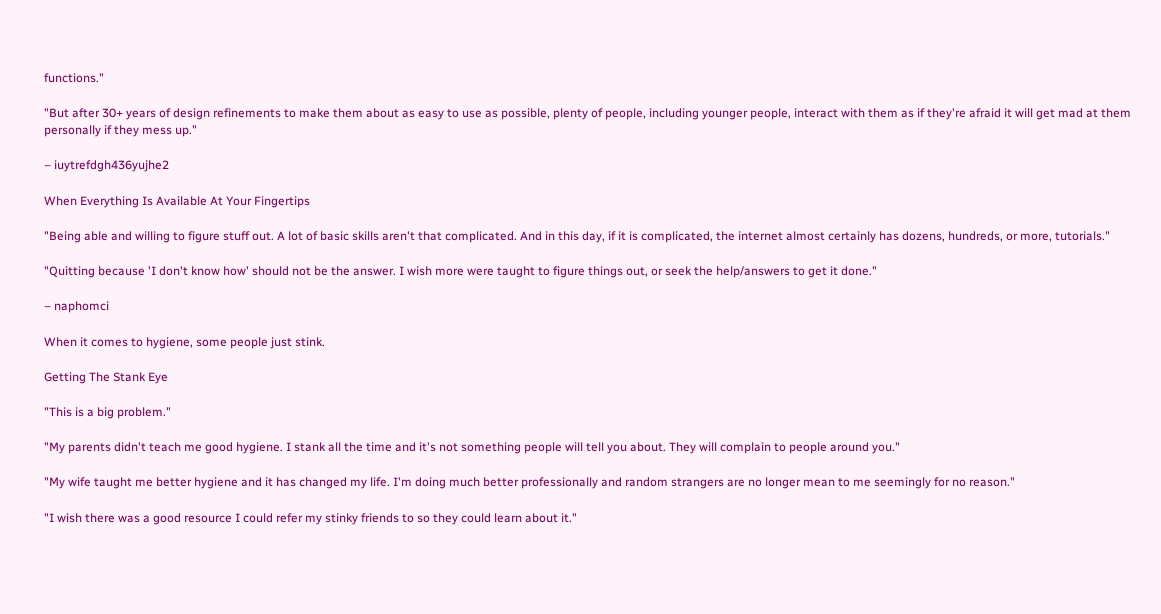functions."

"But after 30+ years of design refinements to make them about as easy to use as possible, plenty of people, including younger people, interact with them as if they're afraid it will get mad at them personally if they mess up."

– iuytrefdgh436yujhe2

When Everything Is Available At Your Fingertips

"Being able and willing to figure stuff out. A lot of basic skills aren't that complicated. And in this day, if it is complicated, the internet almost certainly has dozens, hundreds, or more, tutorials."

"Quitting because 'I don't know how' should not be the answer. I wish more were taught to figure things out, or seek the help/answers to get it done."

– naphomci

When it comes to hygiene, some people just stink.

Getting The Stank Eye

"This is a big problem."

"My parents didn't teach me good hygiene. I stank all the time and it's not something people will tell you about. They will complain to people around you."

"My wife taught me better hygiene and it has changed my life. I'm doing much better professionally and random strangers are no longer mean to me seemingly for no reason."

"I wish there was a good resource I could refer my stinky friends to so they could learn about it."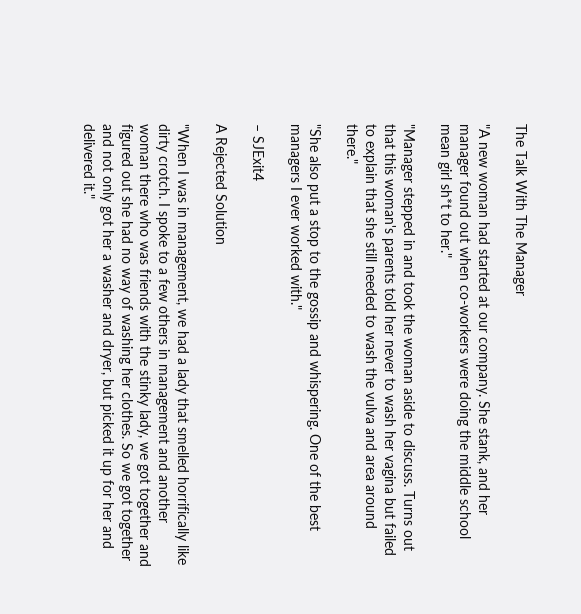The Talk With The Manager

"A new woman had started at our company. She stank, and her manager found out when co-workers were doing the middle school mean girl sh*t to her."

"Manager stepped in and took the woman aside to discuss. Turns out that this woman's parents told her never to wash her vagina but failed to explain that she still needed to wash the vulva and area around there."

"She also put a stop to the gossip and whispering. One of the best managers I ever worked with."

– SJExit4

A Rejected Solution

"When I was in management, we had a lady that smelled horrifically like dirty crotch. I spoke to a few others in management and another woman there who was friends with the stinky lady, we got together and figured out she had no way of washing her clothes. So we got together and not only got her a washer and dryer, but picked it up for her and delivered it."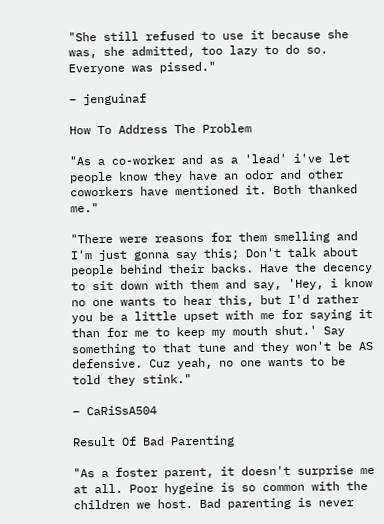"She still refused to use it because she was, she admitted, too lazy to do so. Everyone was pissed."

– jenguinaf

How To Address The Problem

"As a co-worker and as a 'lead' i've let people know they have an odor and other coworkers have mentioned it. Both thanked me."

"There were reasons for them smelling and I'm just gonna say this; Don't talk about people behind their backs. Have the decency to sit down with them and say, 'Hey, i know no one wants to hear this, but I'd rather you be a little upset with me for saying it than for me to keep my mouth shut.' Say something to that tune and they won't be AS defensive. Cuz yeah, no one wants to be told they stink."

– CaRiSsA504

Result Of Bad Parenting

"As a foster parent, it doesn't surprise me at all. Poor hygeine is so common with the children we host. Bad parenting is never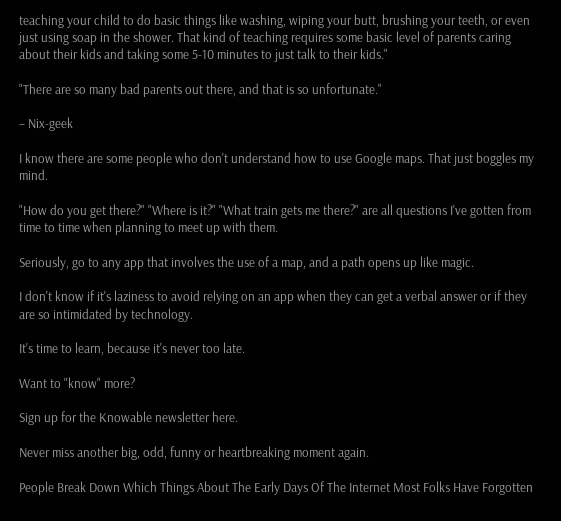teaching your child to do basic things like washing, wiping your butt, brushing your teeth, or even just using soap in the shower. That kind of teaching requires some basic level of parents caring about their kids and taking some 5-10 minutes to just talk to their kids."

"There are so many bad parents out there, and that is so unfortunate."

– Nix-geek

I know there are some people who don't understand how to use Google maps. That just boggles my mind.

"How do you get there?" "Where is it?" "What train gets me there?" are all questions I've gotten from time to time when planning to meet up with them.

Seriously, go to any app that involves the use of a map, and a path opens up like magic.

I don't know if it's laziness to avoid relying on an app when they can get a verbal answer or if they are so intimidated by technology.

It's time to learn, because it's never too late.

Want to "know" more?

Sign up for the Knowable newsletter here.

Never miss another big, odd, funny or heartbreaking moment again.

People Break Down Which Things About The Early Days Of The Internet Most Folks Have Forgotten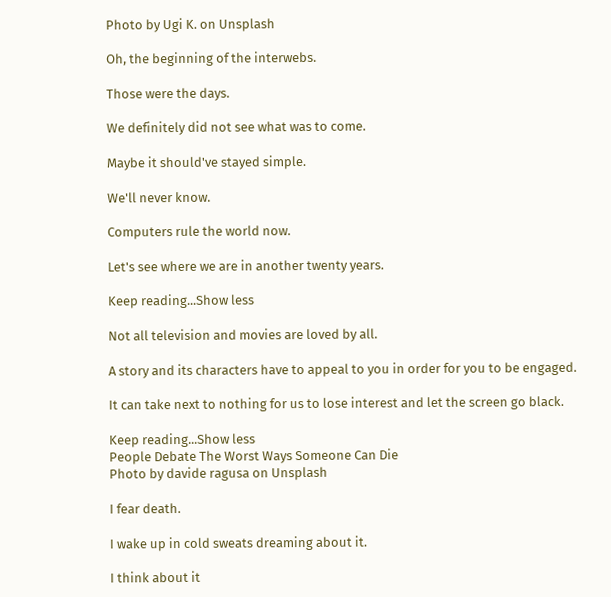Photo by Ugi K. on Unsplash

Oh, the beginning of the interwebs.

Those were the days.

We definitely did not see what was to come.

Maybe it should've stayed simple.

We'll never know.

Computers rule the world now.

Let's see where we are in another twenty years.

Keep reading...Show less

Not all television and movies are loved by all.

A story and its characters have to appeal to you in order for you to be engaged.

It can take next to nothing for us to lose interest and let the screen go black.

Keep reading...Show less
People Debate The Worst Ways Someone Can Die
Photo by davide ragusa on Unsplash

I fear death.

I wake up in cold sweats dreaming about it.

I think about it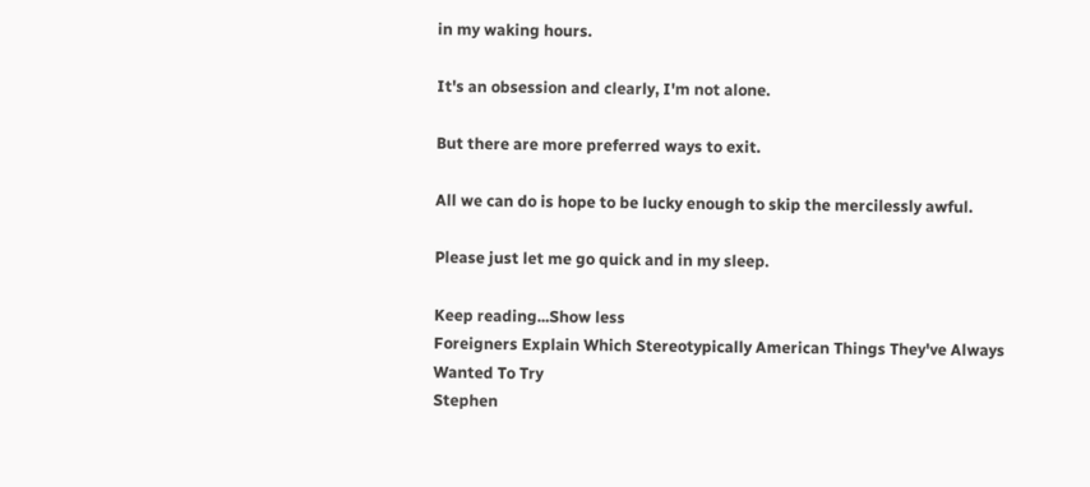in my waking hours.

It's an obsession and clearly, I'm not alone.

But there are more preferred ways to exit.

All we can do is hope to be lucky enough to skip the mercilessly awful.

Please just let me go quick and in my sleep.

Keep reading...Show less
Foreigners Explain Which Stereotypically American Things They've Always Wanted To Try
Stephen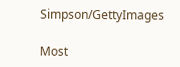Simpson/GettyImages

Most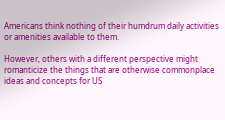Americans think nothing of their humdrum daily activities or amenities available to them.

However, others with a different perspective might romanticize the things that are otherwise commonplace ideas and concepts for US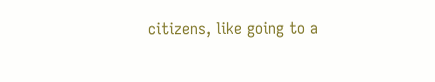citizens, like going to a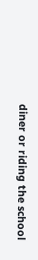diner or riding the school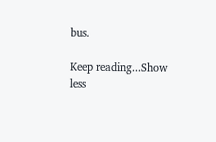bus.

Keep reading...Show less